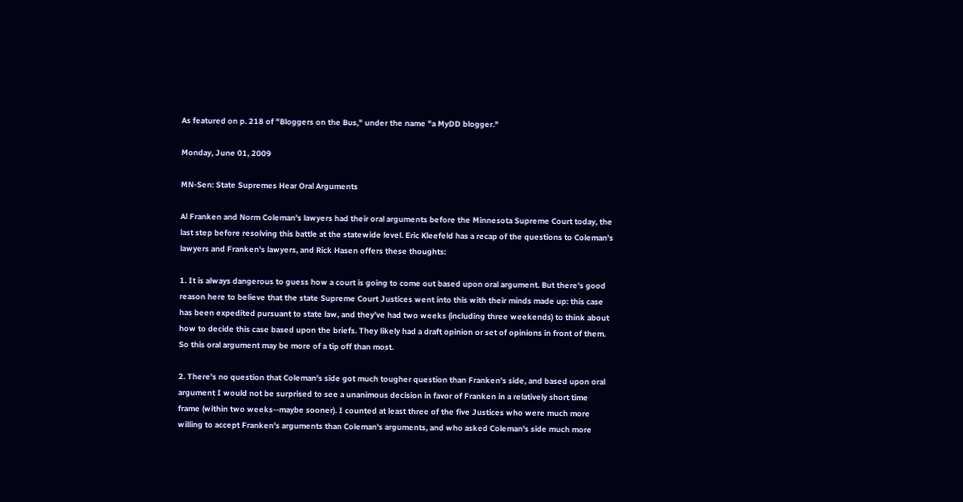As featured on p. 218 of "Bloggers on the Bus," under the name "a MyDD blogger."

Monday, June 01, 2009

MN-Sen: State Supremes Hear Oral Arguments

Al Franken and Norm Coleman's lawyers had their oral arguments before the Minnesota Supreme Court today, the last step before resolving this battle at the statewide level. Eric Kleefeld has a recap of the questions to Coleman's lawyers and Franken's lawyers, and Rick Hasen offers these thoughts:

1. It is always dangerous to guess how a court is going to come out based upon oral argument. But there's good reason here to believe that the state Supreme Court Justices went into this with their minds made up: this case has been expedited pursuant to state law, and they've had two weeks (including three weekends) to think about how to decide this case based upon the briefs. They likely had a draft opinion or set of opinions in front of them. So this oral argument may be more of a tip off than most.

2. There's no question that Coleman's side got much tougher question than Franken's side, and based upon oral argument I would not be surprised to see a unanimous decision in favor of Franken in a relatively short time frame (within two weeks--maybe sooner). I counted at least three of the five Justices who were much more willing to accept Franken's arguments than Coleman's arguments, and who asked Coleman's side much more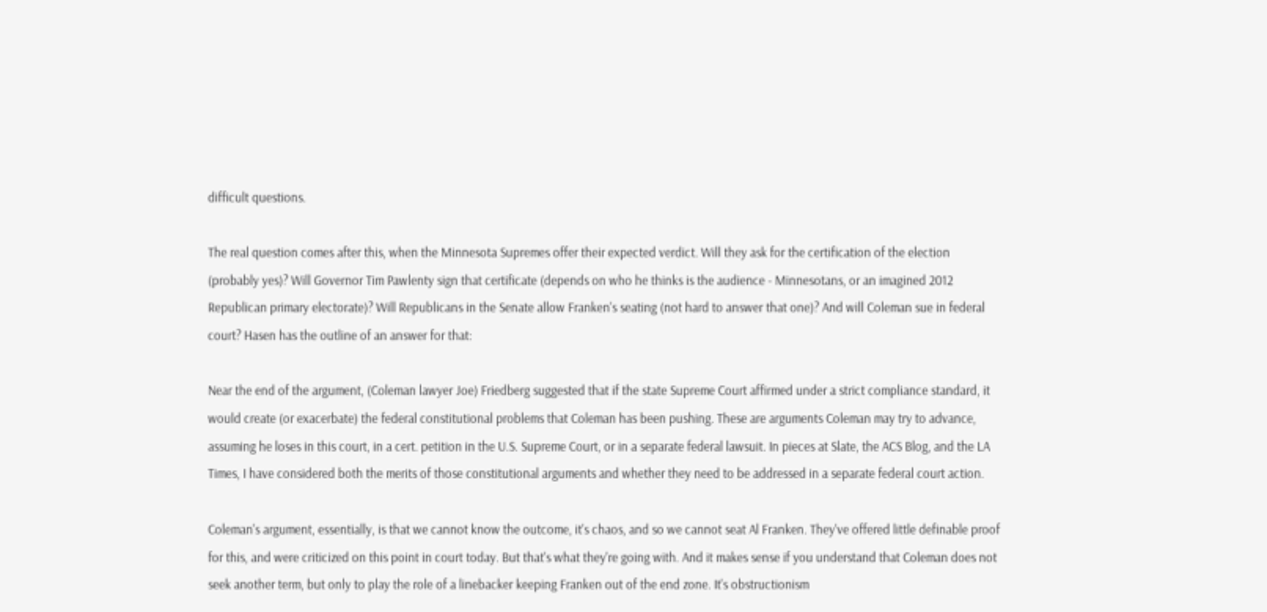difficult questions.

The real question comes after this, when the Minnesota Supremes offer their expected verdict. Will they ask for the certification of the election (probably yes)? Will Governor Tim Pawlenty sign that certificate (depends on who he thinks is the audience - Minnesotans, or an imagined 2012 Republican primary electorate)? Will Republicans in the Senate allow Franken's seating (not hard to answer that one)? And will Coleman sue in federal court? Hasen has the outline of an answer for that:

Near the end of the argument, (Coleman lawyer Joe) Friedberg suggested that if the state Supreme Court affirmed under a strict compliance standard, it would create (or exacerbate) the federal constitutional problems that Coleman has been pushing. These are arguments Coleman may try to advance, assuming he loses in this court, in a cert. petition in the U.S. Supreme Court, or in a separate federal lawsuit. In pieces at Slate, the ACS Blog, and the LA Times, I have considered both the merits of those constitutional arguments and whether they need to be addressed in a separate federal court action.

Coleman's argument, essentially, is that we cannot know the outcome, it's chaos, and so we cannot seat Al Franken. They've offered little definable proof for this, and were criticized on this point in court today. But that's what they're going with. And it makes sense if you understand that Coleman does not seek another term, but only to play the role of a linebacker keeping Franken out of the end zone. It's obstructionism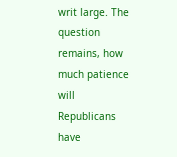writ large. The question remains, how much patience will Republicans have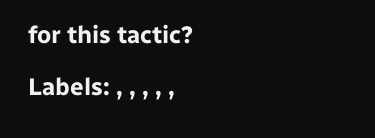for this tactic?

Labels: , , , , ,